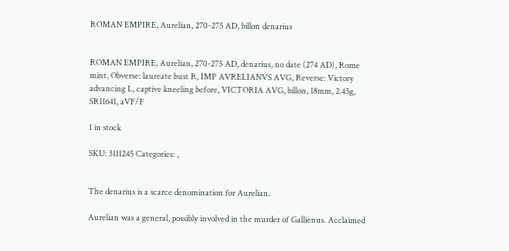ROMAN EMPIRE, Aurelian, 270-275 AD, billon denarius


ROMAN EMPIRE, Aurelian, 270-275 AD, denarius, no date (274 AD), Rome mint, Obverse: laureate bust R, IMP AVRELIANVS AVG, Reverse: Victory advancing L, captive kneeling before, VICTORIA AVG, billon, 18mm, 2.45g, SR11641, aVF/F

1 in stock

SKU: 3111245 Categories: ,


The denarius is a scarce denomination for Aurelian.

Aurelian was a general, possibly involved in the murder of Gallienus. Acclaimed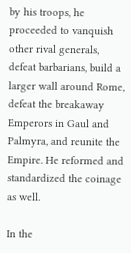by his troops, he proceeded to vanquish other rival generals, defeat barbarians, build a larger wall around Rome, defeat the breakaway Emperors in Gaul and Palmyra, and reunite the Empire. He reformed and standardized the coinage as well.

In the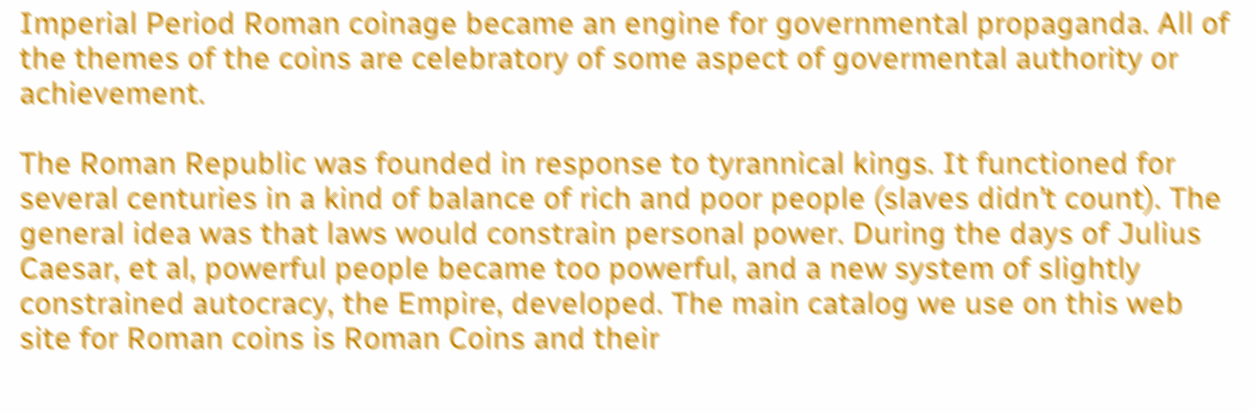Imperial Period Roman coinage became an engine for governmental propaganda. All of the themes of the coins are celebratory of some aspect of govermental authority or achievement.

The Roman Republic was founded in response to tyrannical kings. It functioned for several centuries in a kind of balance of rich and poor people (slaves didn’t count). The general idea was that laws would constrain personal power. During the days of Julius Caesar, et al, powerful people became too powerful, and a new system of slightly constrained autocracy, the Empire, developed. The main catalog we use on this web site for Roman coins is Roman Coins and their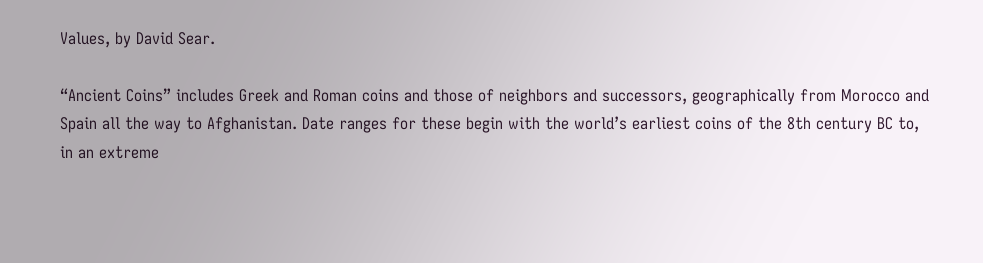Values, by David Sear.

“Ancient Coins” includes Greek and Roman coins and those of neighbors and successors, geographically from Morocco and Spain all the way to Afghanistan. Date ranges for these begin with the world’s earliest coins of the 8th century BC to, in an extreme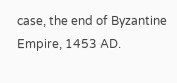case, the end of Byzantine Empire, 1453 AD.